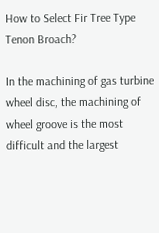How to Select Fir Tree Type Tenon Broach?

In the machining of gas turbine wheel disc, the machining of wheel groove is the most difficult and the largest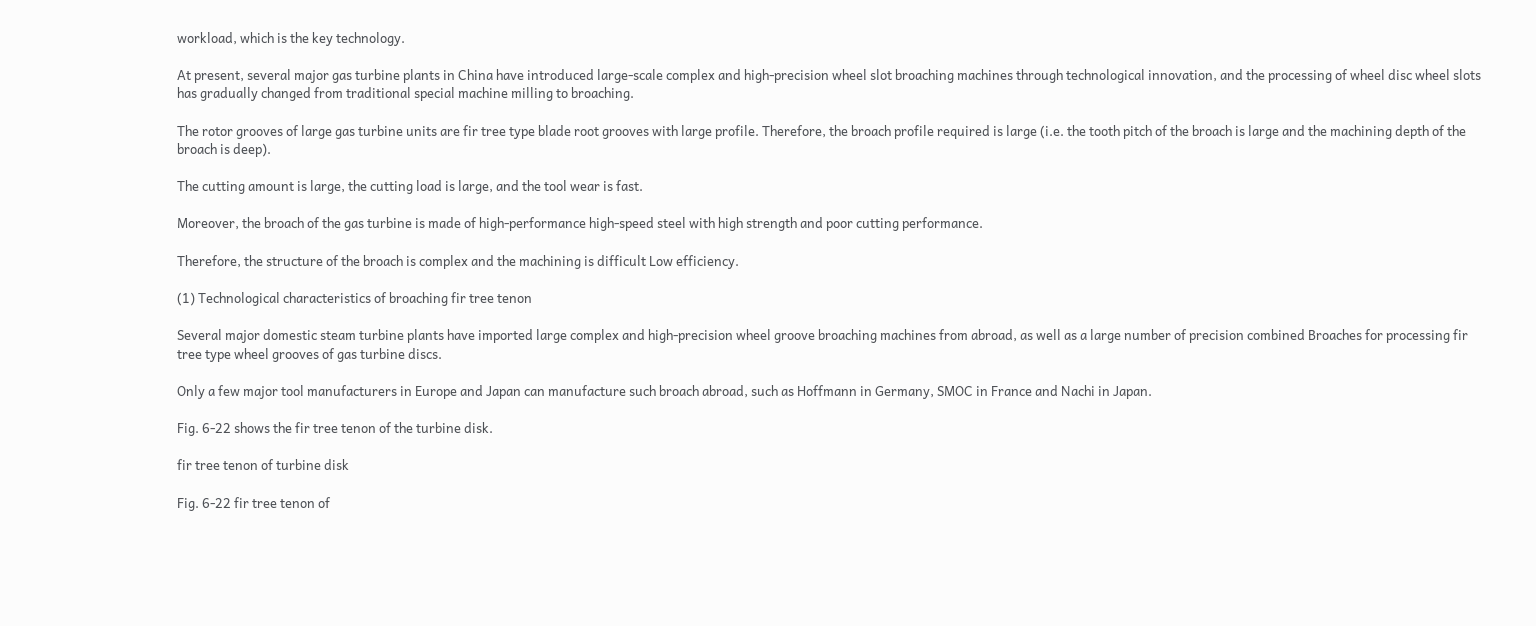workload, which is the key technology.

At present, several major gas turbine plants in China have introduced large-scale complex and high-precision wheel slot broaching machines through technological innovation, and the processing of wheel disc wheel slots has gradually changed from traditional special machine milling to broaching.

The rotor grooves of large gas turbine units are fir tree type blade root grooves with large profile. Therefore, the broach profile required is large (i.e. the tooth pitch of the broach is large and the machining depth of the broach is deep).

The cutting amount is large, the cutting load is large, and the tool wear is fast.

Moreover, the broach of the gas turbine is made of high-performance high-speed steel with high strength and poor cutting performance.

Therefore, the structure of the broach is complex and the machining is difficult Low efficiency.

(1) Technological characteristics of broaching fir tree tenon

Several major domestic steam turbine plants have imported large complex and high-precision wheel groove broaching machines from abroad, as well as a large number of precision combined Broaches for processing fir tree type wheel grooves of gas turbine discs.

Only a few major tool manufacturers in Europe and Japan can manufacture such broach abroad, such as Hoffmann in Germany, SMOC in France and Nachi in Japan.

Fig. 6-22 shows the fir tree tenon of the turbine disk.

fir tree tenon of turbine disk

Fig. 6-22 fir tree tenon of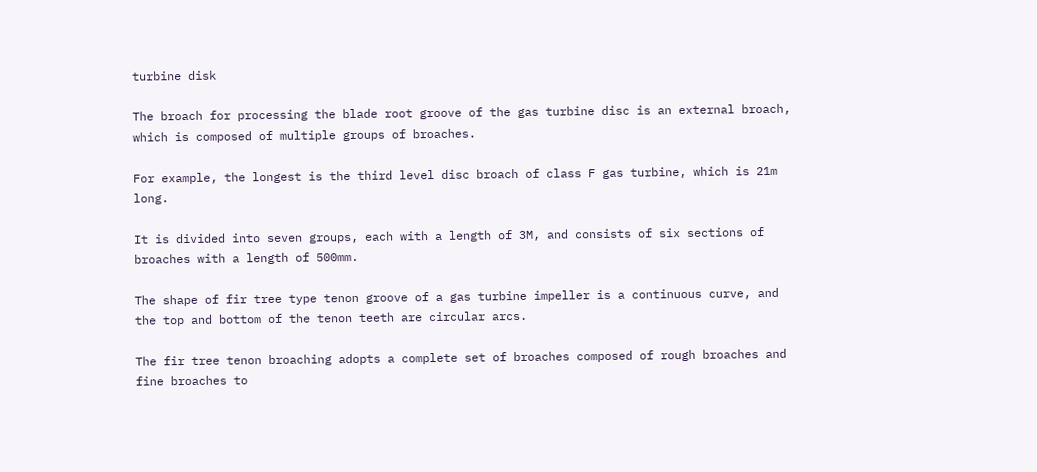turbine disk

The broach for processing the blade root groove of the gas turbine disc is an external broach, which is composed of multiple groups of broaches.

For example, the longest is the third level disc broach of class F gas turbine, which is 21m long.

It is divided into seven groups, each with a length of 3M, and consists of six sections of broaches with a length of 500mm.

The shape of fir tree type tenon groove of a gas turbine impeller is a continuous curve, and the top and bottom of the tenon teeth are circular arcs.

The fir tree tenon broaching adopts a complete set of broaches composed of rough broaches and fine broaches to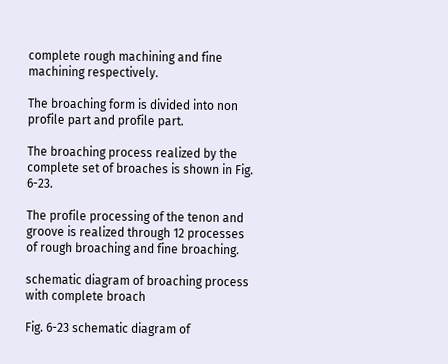complete rough machining and fine machining respectively.

The broaching form is divided into non profile part and profile part.

The broaching process realized by the complete set of broaches is shown in Fig. 6-23.

The profile processing of the tenon and groove is realized through 12 processes of rough broaching and fine broaching.

schematic diagram of broaching process with complete broach

Fig. 6-23 schematic diagram of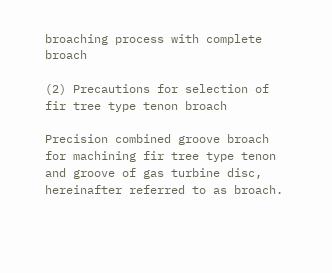broaching process with complete broach

(2) Precautions for selection of fir tree type tenon broach

Precision combined groove broach for machining fir tree type tenon and groove of gas turbine disc, hereinafter referred to as broach.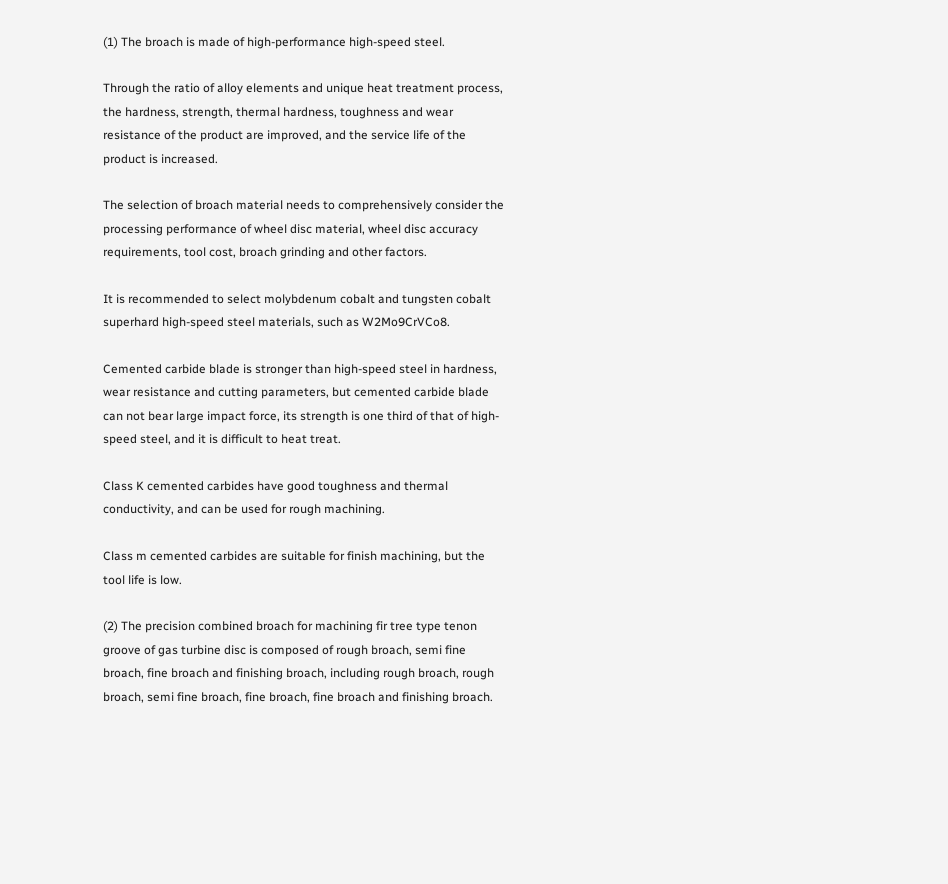(1) The broach is made of high-performance high-speed steel.

Through the ratio of alloy elements and unique heat treatment process, the hardness, strength, thermal hardness, toughness and wear resistance of the product are improved, and the service life of the product is increased.

The selection of broach material needs to comprehensively consider the processing performance of wheel disc material, wheel disc accuracy requirements, tool cost, broach grinding and other factors.

It is recommended to select molybdenum cobalt and tungsten cobalt superhard high-speed steel materials, such as W2Mo9CrVCo8.

Cemented carbide blade is stronger than high-speed steel in hardness, wear resistance and cutting parameters, but cemented carbide blade can not bear large impact force, its strength is one third of that of high-speed steel, and it is difficult to heat treat.

Class K cemented carbides have good toughness and thermal conductivity, and can be used for rough machining.

Class m cemented carbides are suitable for finish machining, but the tool life is low.

(2) The precision combined broach for machining fir tree type tenon groove of gas turbine disc is composed of rough broach, semi fine broach, fine broach and finishing broach, including rough broach, rough broach, semi fine broach, fine broach, fine broach and finishing broach.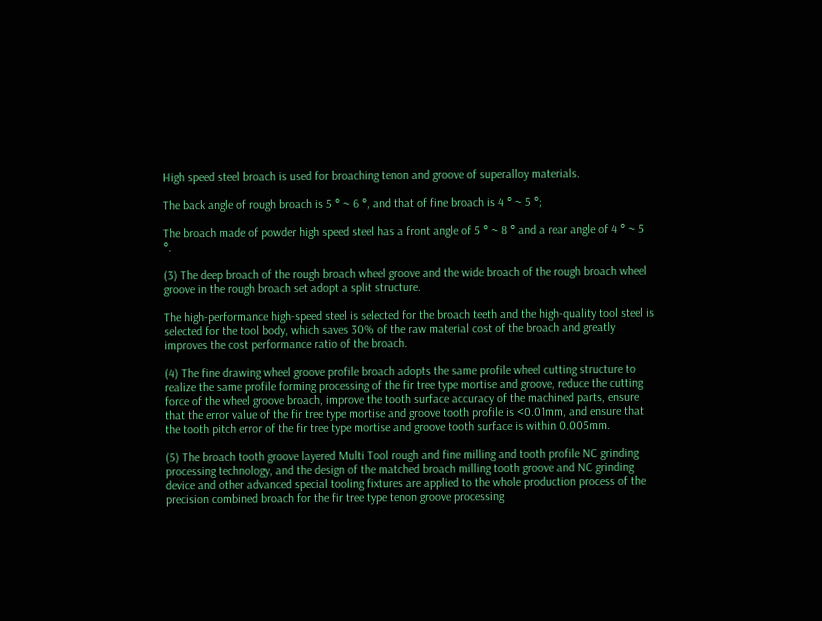High speed steel broach is used for broaching tenon and groove of superalloy materials.

The back angle of rough broach is 5 ° ~ 6 °, and that of fine broach is 4 ° ~ 5 °;

The broach made of powder high speed steel has a front angle of 5 ° ~ 8 ° and a rear angle of 4 ° ~ 5 °.

(3) The deep broach of the rough broach wheel groove and the wide broach of the rough broach wheel groove in the rough broach set adopt a split structure.

The high-performance high-speed steel is selected for the broach teeth and the high-quality tool steel is selected for the tool body, which saves 30% of the raw material cost of the broach and greatly improves the cost performance ratio of the broach.

(4) The fine drawing wheel groove profile broach adopts the same profile wheel cutting structure to realize the same profile forming processing of the fir tree type mortise and groove, reduce the cutting force of the wheel groove broach, improve the tooth surface accuracy of the machined parts, ensure that the error value of the fir tree type mortise and groove tooth profile is <0.01mm, and ensure that the tooth pitch error of the fir tree type mortise and groove tooth surface is within 0.005mm.

(5) The broach tooth groove layered Multi Tool rough and fine milling and tooth profile NC grinding processing technology, and the design of the matched broach milling tooth groove and NC grinding device and other advanced special tooling fixtures are applied to the whole production process of the precision combined broach for the fir tree type tenon groove processing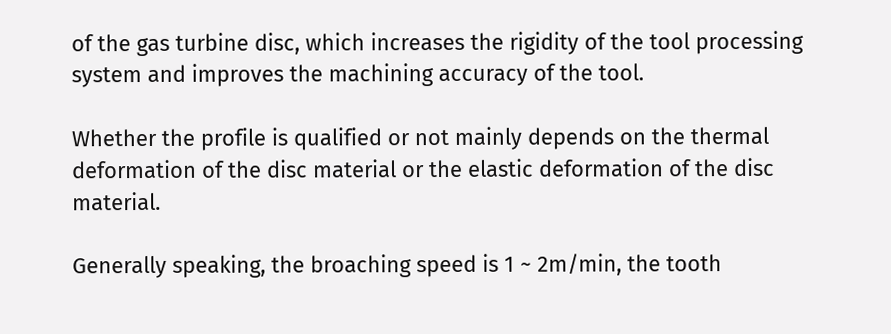of the gas turbine disc, which increases the rigidity of the tool processing system and improves the machining accuracy of the tool.

Whether the profile is qualified or not mainly depends on the thermal deformation of the disc material or the elastic deformation of the disc material.

Generally speaking, the broaching speed is 1 ~ 2m/min, the tooth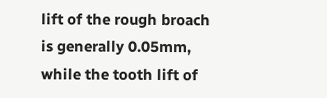lift of the rough broach is generally 0.05mm, while the tooth lift of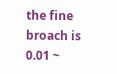the fine broach is 0.01 ~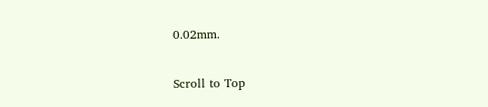0.02mm.

Scroll to Top